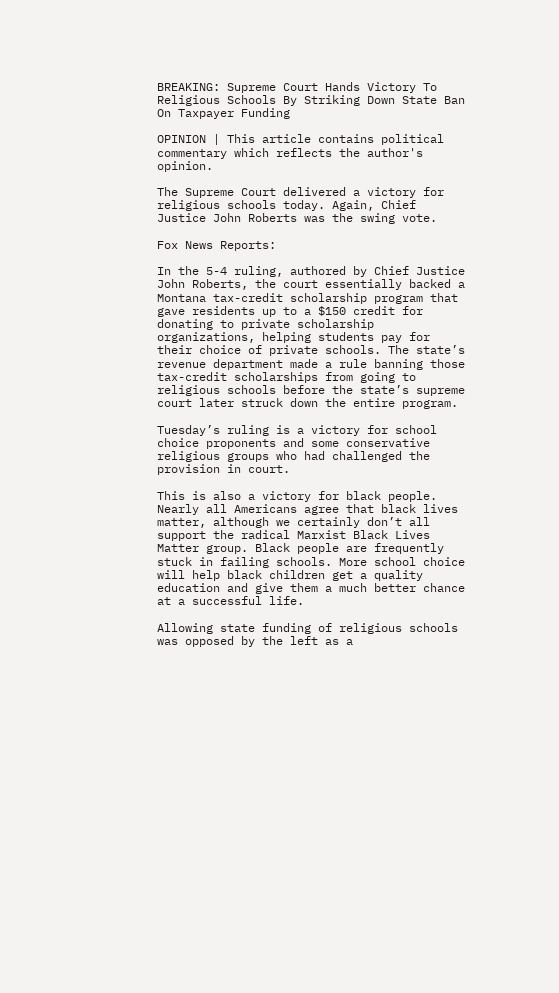BREAKING: Supreme Court Hands Victory To Religious Schools By Striking Down State Ban On Taxpayer Funding

OPINION | This article contains political commentary which reflects the author's opinion.

The Supreme Court delivered a victory for religious schools today. Again, Chief Justice John Roberts was the swing vote.

Fox News Reports:

In the 5-4 ruling, authored by Chief Justice John Roberts, the court essentially backed a Montana tax-credit scholarship program that gave residents up to a $150 credit for donating to private scholarship organizations, helping students pay for their choice of private schools. The state’s revenue department made a rule banning those tax-credit scholarships from going to religious schools before the state’s supreme court later struck down the entire program.

Tuesday’s ruling is a victory for school choice proponents and some conservative religious groups who had challenged the provision in court.

This is also a victory for black people. Nearly all Americans agree that black lives matter, although we certainly don’t all support the radical Marxist Black Lives Matter group. Black people are frequently stuck in failing schools. More school choice will help black children get a quality education and give them a much better chance at a successful life.

Allowing state funding of religious schools was opposed by the left as a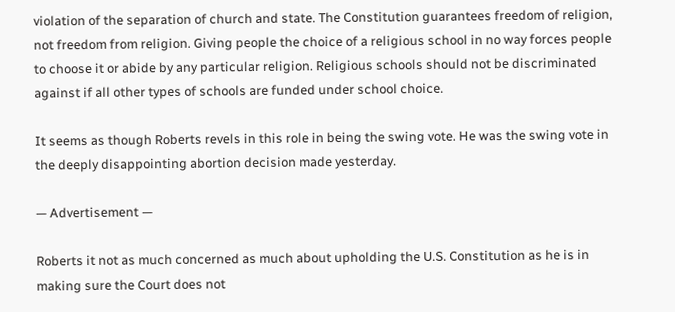violation of the separation of church and state. The Constitution guarantees freedom of religion, not freedom from religion. Giving people the choice of a religious school in no way forces people to choose it or abide by any particular religion. Religious schools should not be discriminated against if all other types of schools are funded under school choice.

It seems as though Roberts revels in this role in being the swing vote. He was the swing vote in the deeply disappointing abortion decision made yesterday.

— Advertisement —

Roberts it not as much concerned as much about upholding the U.S. Constitution as he is in making sure the Court does not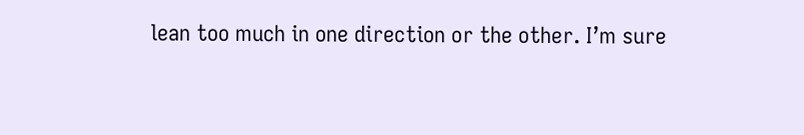lean too much in one direction or the other. I’m sure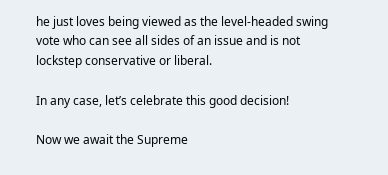he just loves being viewed as the level-headed swing vote who can see all sides of an issue and is not lockstep conservative or liberal.

In any case, let’s celebrate this good decision!

Now we await the Supreme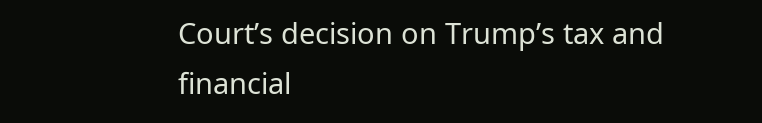Court’s decision on Trump’s tax and financial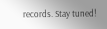records. Stay tuned!